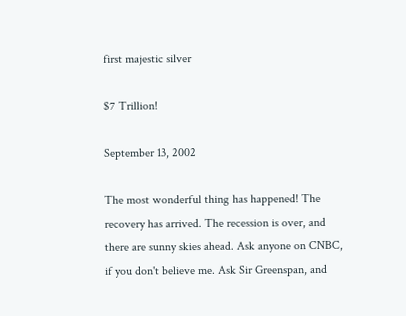first majestic silver

$7 Trillion!

September 13, 2002

The most wonderful thing has happened! The recovery has arrived. The recession is over, and there are sunny skies ahead. Ask anyone on CNBC, if you don't believe me. Ask Sir Greenspan, and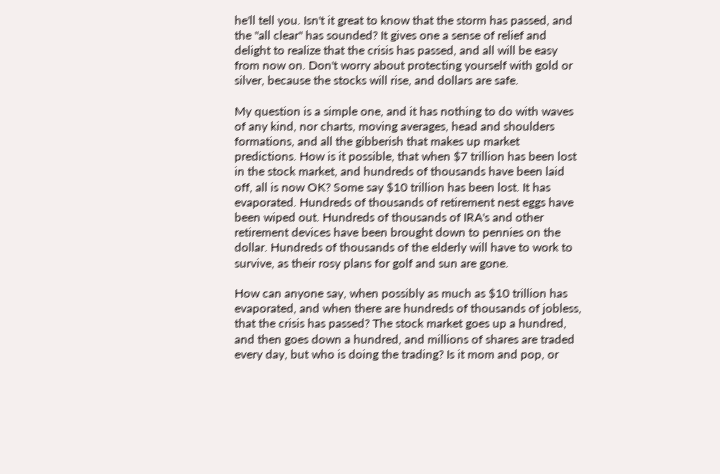he'll tell you. Isn't it great to know that the storm has passed, and the "all clear" has sounded? It gives one a sense of relief and delight to realize that the crisis has passed, and all will be easy from now on. Don't worry about protecting yourself with gold or silver, because the stocks will rise, and dollars are safe.

My question is a simple one, and it has nothing to do with waves of any kind, nor charts, moving averages, head and shoulders formations, and all the gibberish that makes up market predictions. How is it possible, that when $7 trillion has been lost in the stock market, and hundreds of thousands have been laid off, all is now OK? Some say $10 trillion has been lost. It has evaporated. Hundreds of thousands of retirement nest eggs have been wiped out. Hundreds of thousands of IRA's and other retirement devices have been brought down to pennies on the dollar. Hundreds of thousands of the elderly will have to work to survive, as their rosy plans for golf and sun are gone.

How can anyone say, when possibly as much as $10 trillion has evaporated, and when there are hundreds of thousands of jobless, that the crisis has passed? The stock market goes up a hundred, and then goes down a hundred, and millions of shares are traded every day, but who is doing the trading? Is it mom and pop, or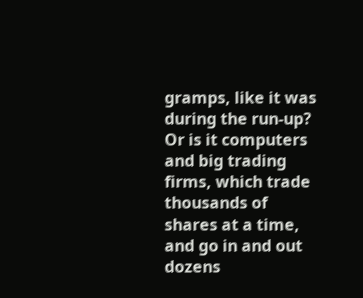gramps, like it was during the run-up? Or is it computers and big trading firms, which trade thousands of shares at a time, and go in and out dozens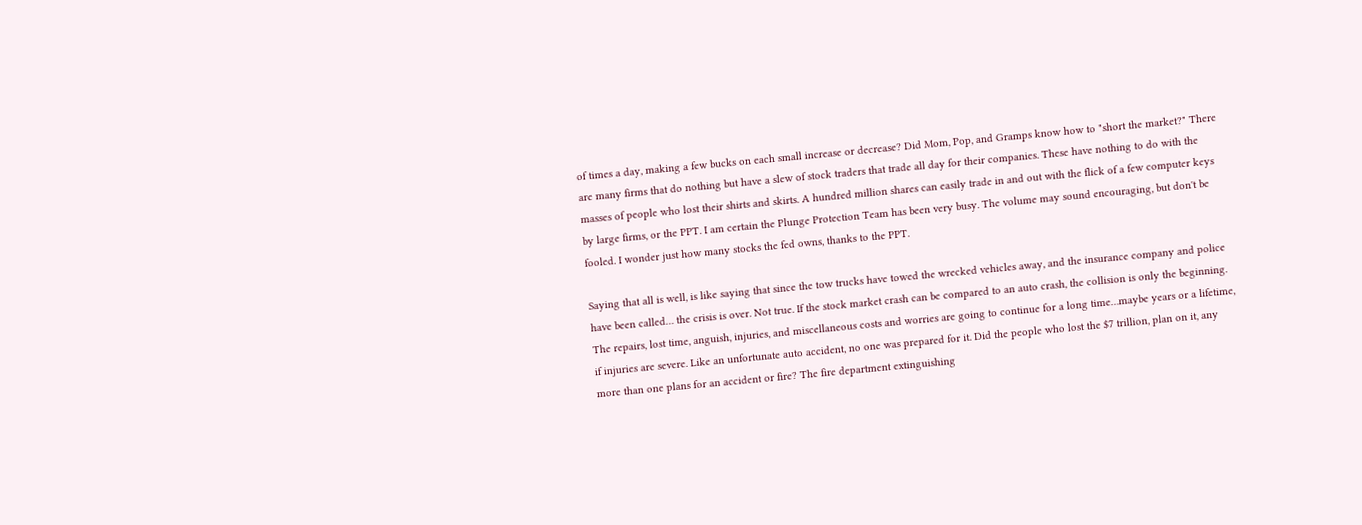of times a day, making a few bucks on each small increase or decrease? Did Mom, Pop, and Gramps know how to "short the market?" There are many firms that do nothing but have a slew of stock traders that trade all day for their companies. These have nothing to do with the masses of people who lost their shirts and skirts. A hundred million shares can easily trade in and out with the flick of a few computer keys by large firms, or the PPT. I am certain the Plunge Protection Team has been very busy. The volume may sound encouraging, but don't be fooled. I wonder just how many stocks the fed owns, thanks to the PPT.

Saying that all is well, is like saying that since the tow trucks have towed the wrecked vehicles away, and the insurance company and police have been called… the crisis is over. Not true. If the stock market crash can be compared to an auto crash, the collision is only the beginning. The repairs, lost time, anguish, injuries, and miscellaneous costs and worries are going to continue for a long time…maybe years or a lifetime, if injuries are severe. Like an unfortunate auto accident, no one was prepared for it. Did the people who lost the $7 trillion, plan on it, any more than one plans for an accident or fire? The fire department extinguishing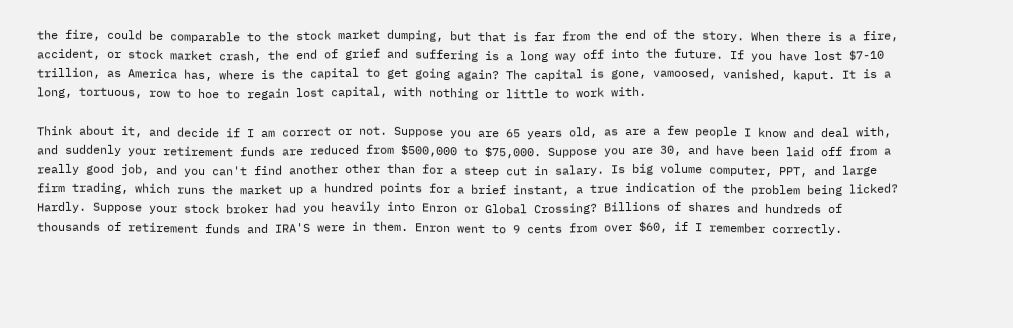the fire, could be comparable to the stock market dumping, but that is far from the end of the story. When there is a fire, accident, or stock market crash, the end of grief and suffering is a long way off into the future. If you have lost $7-10 trillion, as America has, where is the capital to get going again? The capital is gone, vamoosed, vanished, kaput. It is a long, tortuous, row to hoe to regain lost capital, with nothing or little to work with.

Think about it, and decide if I am correct or not. Suppose you are 65 years old, as are a few people I know and deal with, and suddenly your retirement funds are reduced from $500,000 to $75,000. Suppose you are 30, and have been laid off from a really good job, and you can't find another other than for a steep cut in salary. Is big volume computer, PPT, and large firm trading, which runs the market up a hundred points for a brief instant, a true indication of the problem being licked? Hardly. Suppose your stock broker had you heavily into Enron or Global Crossing? Billions of shares and hundreds of thousands of retirement funds and IRA'S were in them. Enron went to 9 cents from over $60, if I remember correctly.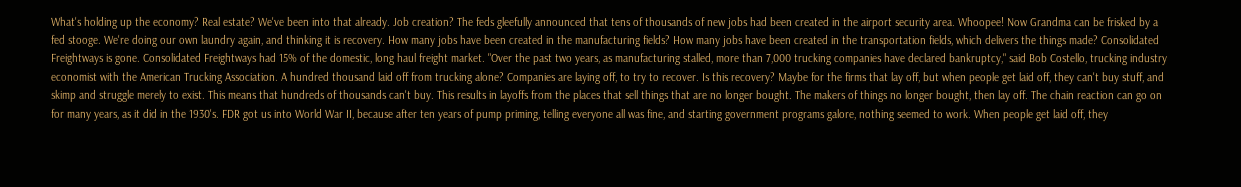What's holding up the economy? Real estate? We've been into that already. Job creation? The feds gleefully announced that tens of thousands of new jobs had been created in the airport security area. Whoopee! Now Grandma can be frisked by a fed stooge. We're doing our own laundry again, and thinking it is recovery. How many jobs have been created in the manufacturing fields? How many jobs have been created in the transportation fields, which delivers the things made? Consolidated Freightways is gone. Consolidated Freightways had 15% of the domestic, long haul freight market. "Over the past two years, as manufacturing stalled, more than 7,000 trucking companies have declared bankruptcy," said Bob Costello, trucking industry economist with the American Trucking Association. A hundred thousand laid off from trucking alone? Companies are laying off, to try to recover. Is this recovery? Maybe for the firms that lay off, but when people get laid off, they can't buy stuff, and skimp and struggle merely to exist. This means that hundreds of thousands can't buy. This results in layoffs from the places that sell things that are no longer bought. The makers of things no longer bought, then lay off. The chain reaction can go on for many years, as it did in the 1930's. FDR got us into World War II, because after ten years of pump priming, telling everyone all was fine, and starting government programs galore, nothing seemed to work. When people get laid off, they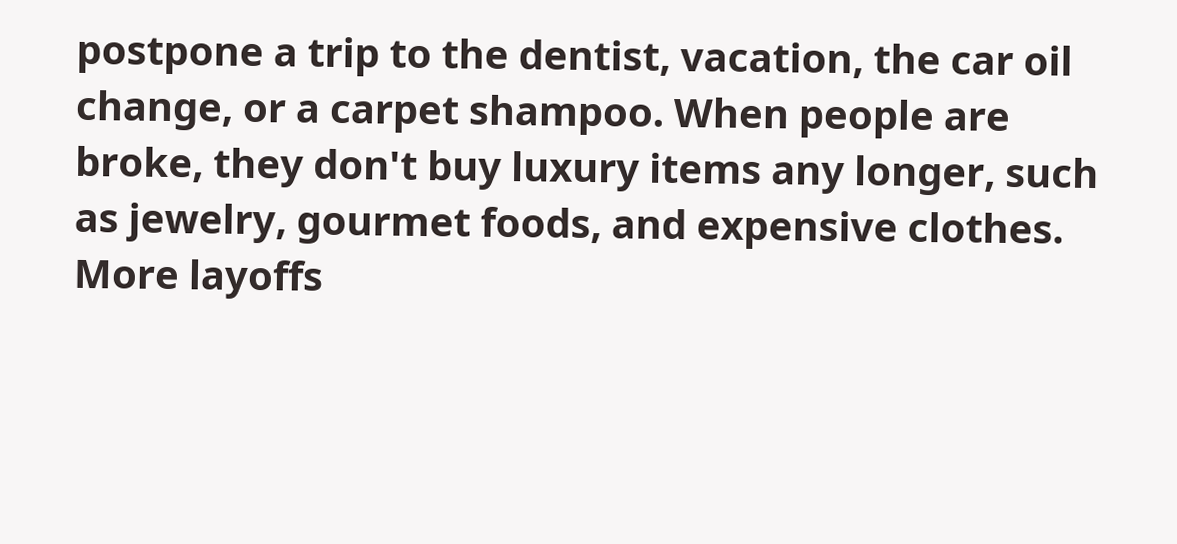postpone a trip to the dentist, vacation, the car oil change, or a carpet shampoo. When people are broke, they don't buy luxury items any longer, such as jewelry, gourmet foods, and expensive clothes. More layoffs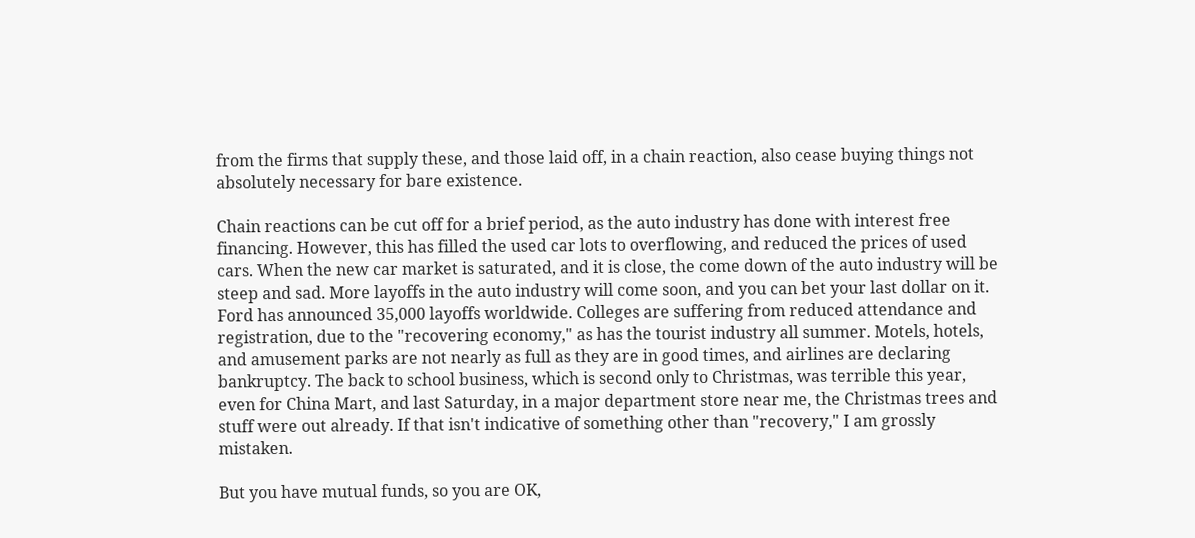from the firms that supply these, and those laid off, in a chain reaction, also cease buying things not absolutely necessary for bare existence.

Chain reactions can be cut off for a brief period, as the auto industry has done with interest free financing. However, this has filled the used car lots to overflowing, and reduced the prices of used cars. When the new car market is saturated, and it is close, the come down of the auto industry will be steep and sad. More layoffs in the auto industry will come soon, and you can bet your last dollar on it. Ford has announced 35,000 layoffs worldwide. Colleges are suffering from reduced attendance and registration, due to the "recovering economy," as has the tourist industry all summer. Motels, hotels, and amusement parks are not nearly as full as they are in good times, and airlines are declaring bankruptcy. The back to school business, which is second only to Christmas, was terrible this year, even for China Mart, and last Saturday, in a major department store near me, the Christmas trees and stuff were out already. If that isn't indicative of something other than "recovery," I am grossly mistaken.

But you have mutual funds, so you are OK,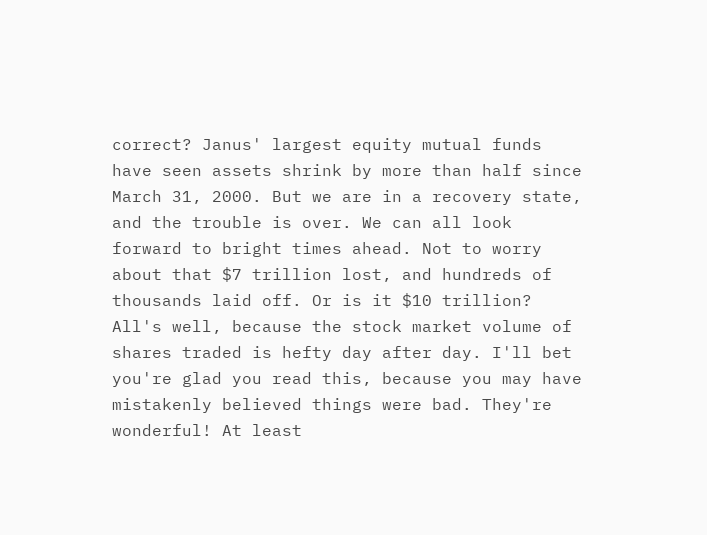correct? Janus' largest equity mutual funds have seen assets shrink by more than half since March 31, 2000. But we are in a recovery state, and the trouble is over. We can all look forward to bright times ahead. Not to worry about that $7 trillion lost, and hundreds of thousands laid off. Or is it $10 trillion? All's well, because the stock market volume of shares traded is hefty day after day. I'll bet you're glad you read this, because you may have mistakenly believed things were bad. They're wonderful! At least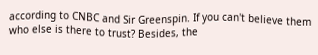according to CNBC and Sir Greenspin. If you can't believe them who else is there to trust? Besides, the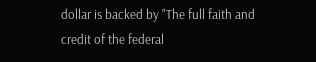dollar is backed by "The full faith and credit of the federal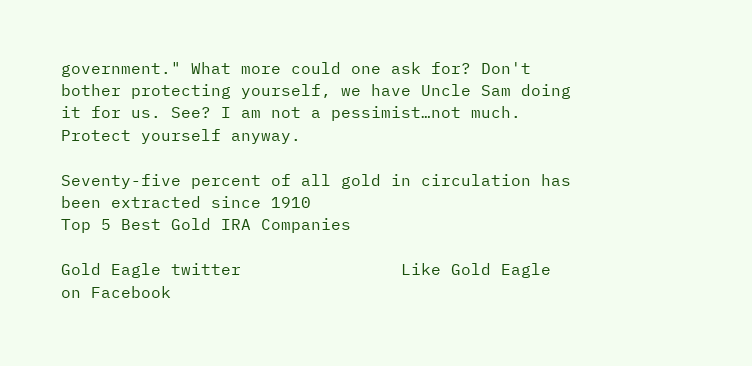government." What more could one ask for? Don't bother protecting yourself, we have Uncle Sam doing it for us. See? I am not a pessimist…not much. Protect yourself anyway.

Seventy-five percent of all gold in circulation has been extracted since 1910
Top 5 Best Gold IRA Companies

Gold Eagle twitter                Like Gold Eagle on Facebook